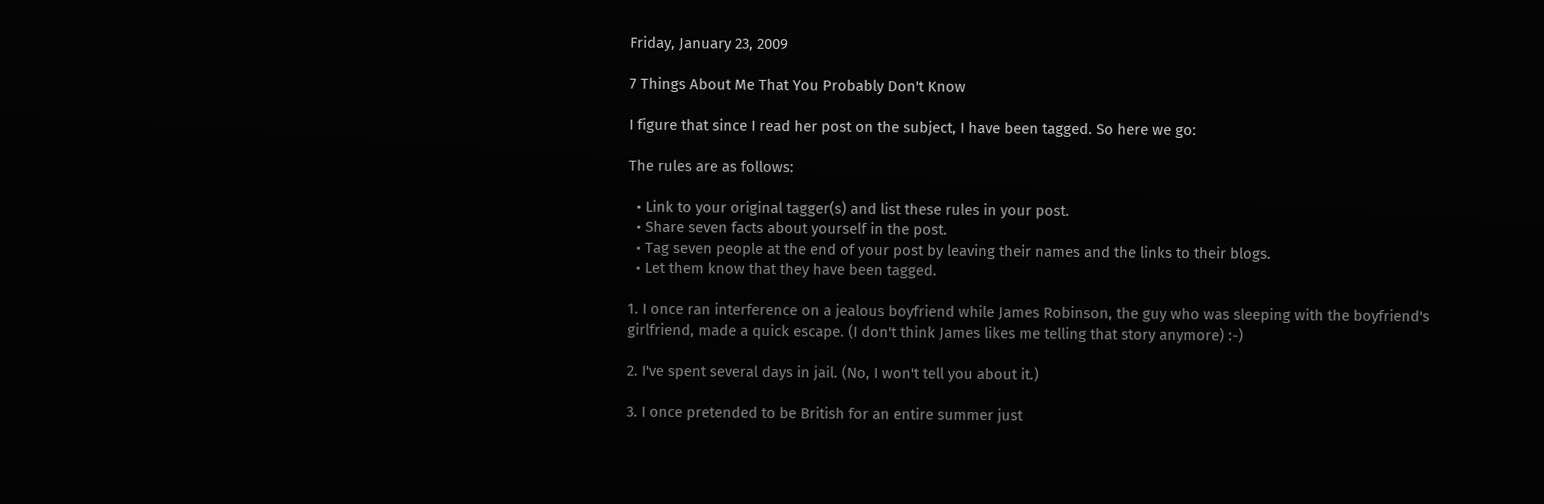Friday, January 23, 2009

7 Things About Me That You Probably Don't Know

I figure that since I read her post on the subject, I have been tagged. So here we go:

The rules are as follows:

  • Link to your original tagger(s) and list these rules in your post.
  • Share seven facts about yourself in the post.
  • Tag seven people at the end of your post by leaving their names and the links to their blogs.
  • Let them know that they have been tagged.

1. I once ran interference on a jealous boyfriend while James Robinson, the guy who was sleeping with the boyfriend's girlfriend, made a quick escape. (I don't think James likes me telling that story anymore) :-)

2. I've spent several days in jail. (No, I won't tell you about it.)

3. I once pretended to be British for an entire summer just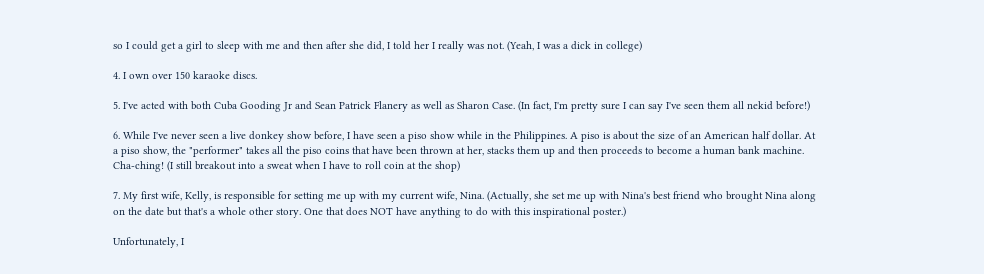so I could get a girl to sleep with me and then after she did, I told her I really was not. (Yeah, I was a dick in college)

4. I own over 150 karaoke discs.

5. I've acted with both Cuba Gooding Jr and Sean Patrick Flanery as well as Sharon Case. (In fact, I'm pretty sure I can say I've seen them all nekid before!)

6. While I've never seen a live donkey show before, I have seen a piso show while in the Philippines. A piso is about the size of an American half dollar. At a piso show, the "performer" takes all the piso coins that have been thrown at her, stacks them up and then proceeds to become a human bank machine. Cha-ching! (I still breakout into a sweat when I have to roll coin at the shop)

7. My first wife, Kelly, is responsible for setting me up with my current wife, Nina. (Actually, she set me up with Nina's best friend who brought Nina along on the date but that's a whole other story. One that does NOT have anything to do with this inspirational poster.)

Unfortunately, I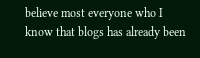believe most everyone who I know that blogs has already been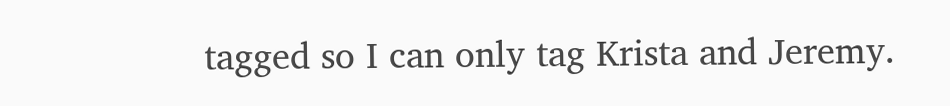tagged so I can only tag Krista and Jeremy.